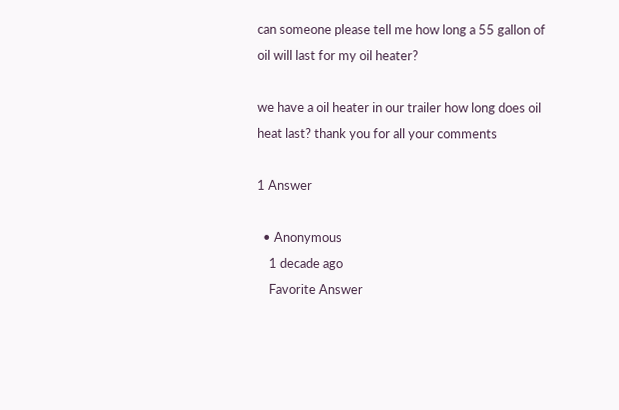can someone please tell me how long a 55 gallon of oil will last for my oil heater?

we have a oil heater in our trailer how long does oil heat last? thank you for all your comments

1 Answer

  • Anonymous
    1 decade ago
    Favorite Answer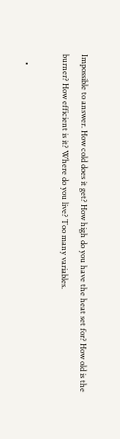Impossible to answer. How cold does it get? How high do you have the heat set for? How old is the burner? How efficient is it? Where do you live? Too many variables.

    •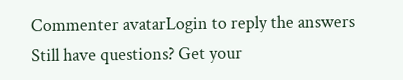Commenter avatarLogin to reply the answers
Still have questions? Get your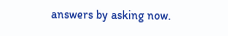answers by asking now.